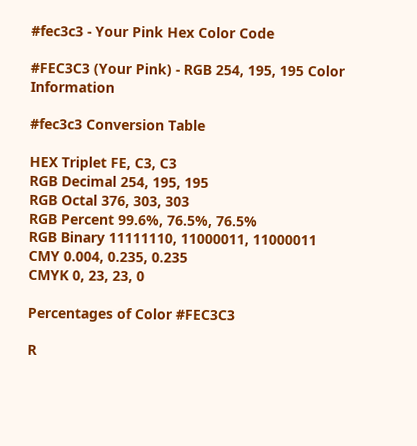#fec3c3 - Your Pink Hex Color Code

#FEC3C3 (Your Pink) - RGB 254, 195, 195 Color Information

#fec3c3 Conversion Table

HEX Triplet FE, C3, C3
RGB Decimal 254, 195, 195
RGB Octal 376, 303, 303
RGB Percent 99.6%, 76.5%, 76.5%
RGB Binary 11111110, 11000011, 11000011
CMY 0.004, 0.235, 0.235
CMYK 0, 23, 23, 0

Percentages of Color #FEC3C3

R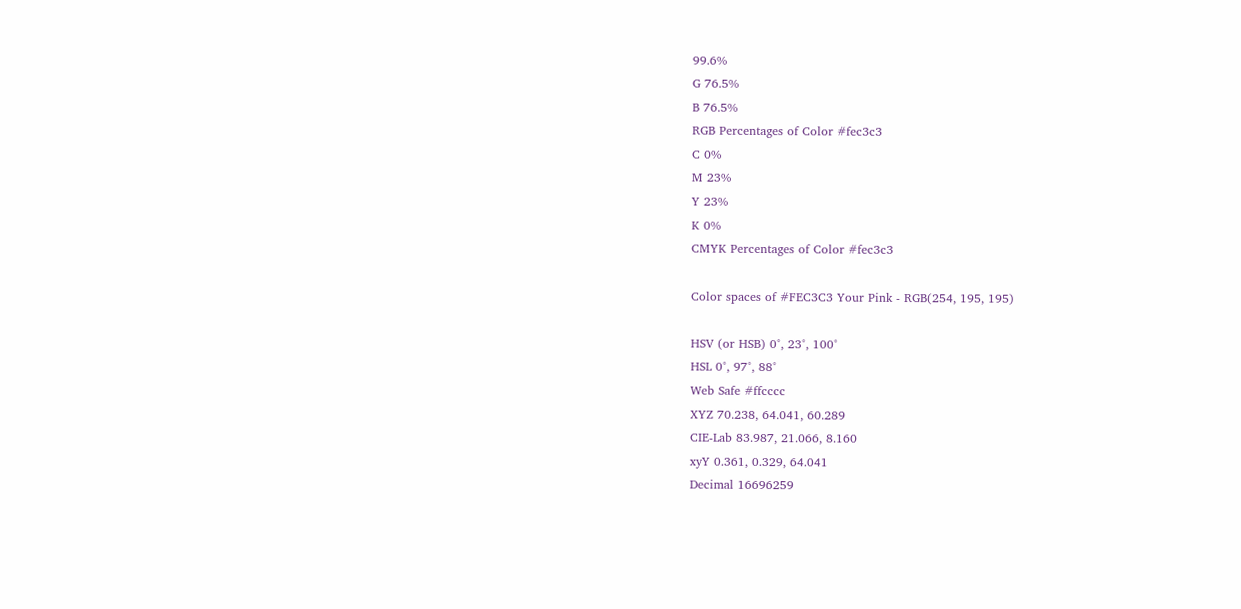99.6%
G 76.5%
B 76.5%
RGB Percentages of Color #fec3c3
C 0%
M 23%
Y 23%
K 0%
CMYK Percentages of Color #fec3c3

Color spaces of #FEC3C3 Your Pink - RGB(254, 195, 195)

HSV (or HSB) 0°, 23°, 100°
HSL 0°, 97°, 88°
Web Safe #ffcccc
XYZ 70.238, 64.041, 60.289
CIE-Lab 83.987, 21.066, 8.160
xyY 0.361, 0.329, 64.041
Decimal 16696259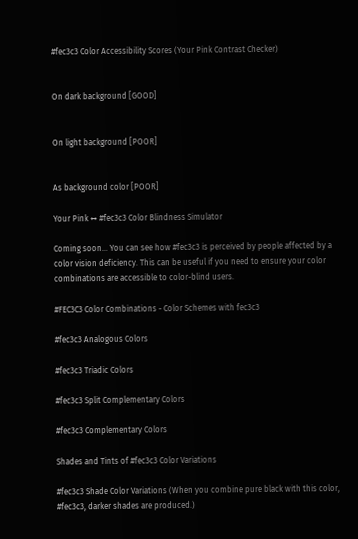#fec3c3 Color Accessibility Scores (Your Pink Contrast Checker)


On dark background [GOOD]


On light background [POOR]


As background color [POOR]

Your Pink ↔ #fec3c3 Color Blindness Simulator

Coming soon... You can see how #fec3c3 is perceived by people affected by a color vision deficiency. This can be useful if you need to ensure your color combinations are accessible to color-blind users.

#FEC3C3 Color Combinations - Color Schemes with fec3c3

#fec3c3 Analogous Colors

#fec3c3 Triadic Colors

#fec3c3 Split Complementary Colors

#fec3c3 Complementary Colors

Shades and Tints of #fec3c3 Color Variations

#fec3c3 Shade Color Variations (When you combine pure black with this color, #fec3c3, darker shades are produced.)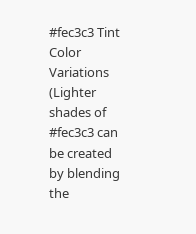#fec3c3 Tint Color Variations (Lighter shades of #fec3c3 can be created by blending the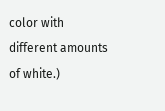color with different amounts of white.)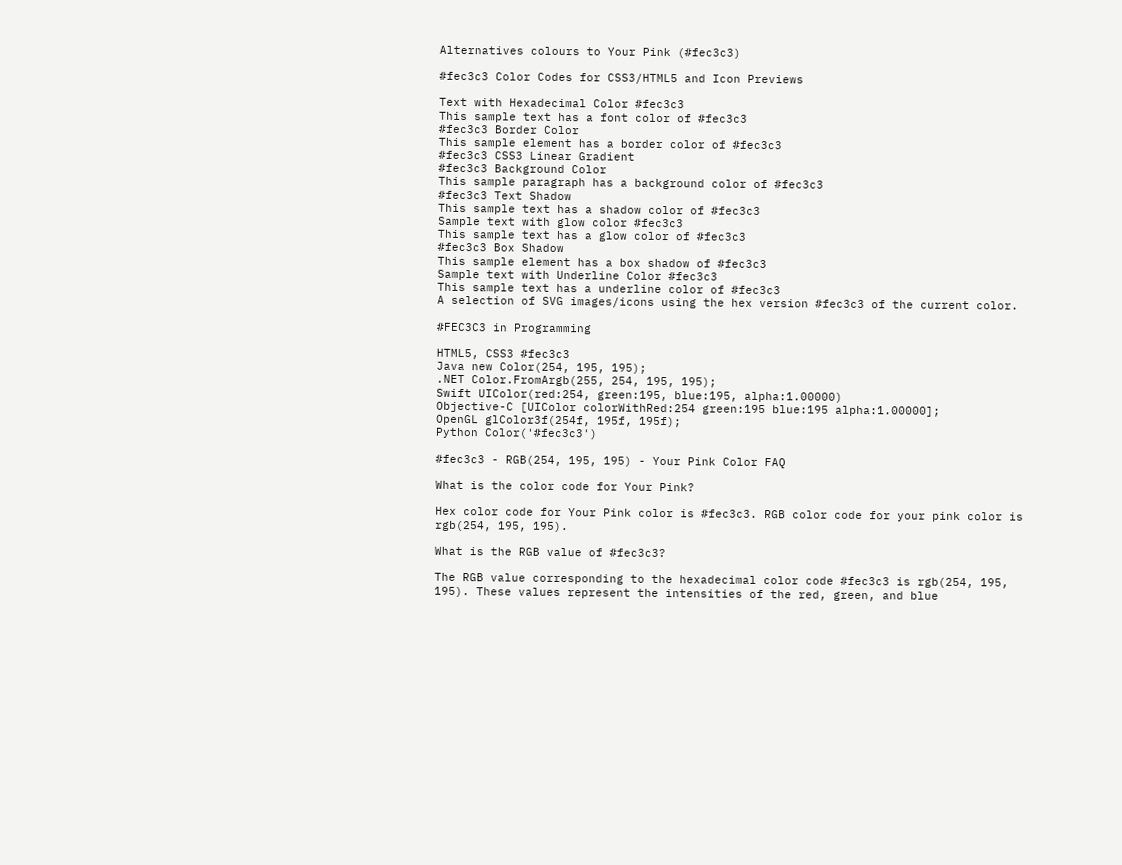Alternatives colours to Your Pink (#fec3c3)

#fec3c3 Color Codes for CSS3/HTML5 and Icon Previews

Text with Hexadecimal Color #fec3c3
This sample text has a font color of #fec3c3
#fec3c3 Border Color
This sample element has a border color of #fec3c3
#fec3c3 CSS3 Linear Gradient
#fec3c3 Background Color
This sample paragraph has a background color of #fec3c3
#fec3c3 Text Shadow
This sample text has a shadow color of #fec3c3
Sample text with glow color #fec3c3
This sample text has a glow color of #fec3c3
#fec3c3 Box Shadow
This sample element has a box shadow of #fec3c3
Sample text with Underline Color #fec3c3
This sample text has a underline color of #fec3c3
A selection of SVG images/icons using the hex version #fec3c3 of the current color.

#FEC3C3 in Programming

HTML5, CSS3 #fec3c3
Java new Color(254, 195, 195);
.NET Color.FromArgb(255, 254, 195, 195);
Swift UIColor(red:254, green:195, blue:195, alpha:1.00000)
Objective-C [UIColor colorWithRed:254 green:195 blue:195 alpha:1.00000];
OpenGL glColor3f(254f, 195f, 195f);
Python Color('#fec3c3')

#fec3c3 - RGB(254, 195, 195) - Your Pink Color FAQ

What is the color code for Your Pink?

Hex color code for Your Pink color is #fec3c3. RGB color code for your pink color is rgb(254, 195, 195).

What is the RGB value of #fec3c3?

The RGB value corresponding to the hexadecimal color code #fec3c3 is rgb(254, 195, 195). These values represent the intensities of the red, green, and blue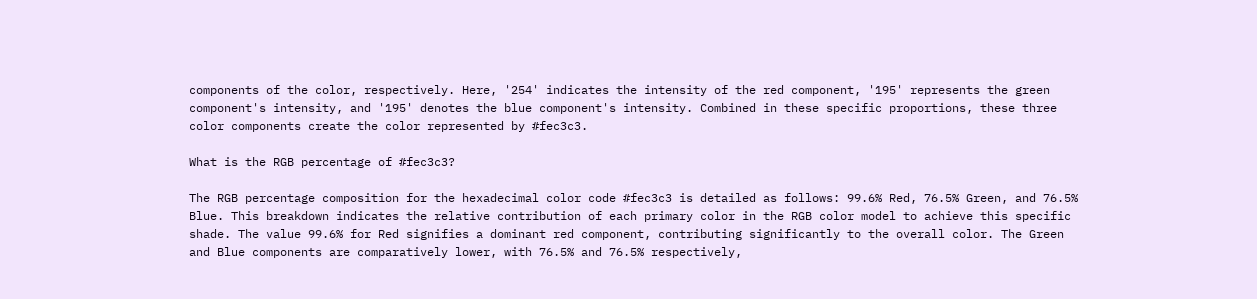components of the color, respectively. Here, '254' indicates the intensity of the red component, '195' represents the green component's intensity, and '195' denotes the blue component's intensity. Combined in these specific proportions, these three color components create the color represented by #fec3c3.

What is the RGB percentage of #fec3c3?

The RGB percentage composition for the hexadecimal color code #fec3c3 is detailed as follows: 99.6% Red, 76.5% Green, and 76.5% Blue. This breakdown indicates the relative contribution of each primary color in the RGB color model to achieve this specific shade. The value 99.6% for Red signifies a dominant red component, contributing significantly to the overall color. The Green and Blue components are comparatively lower, with 76.5% and 76.5% respectively,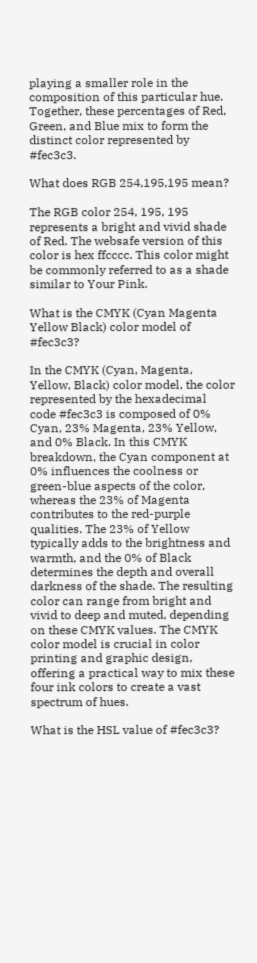playing a smaller role in the composition of this particular hue. Together, these percentages of Red, Green, and Blue mix to form the distinct color represented by #fec3c3.

What does RGB 254,195,195 mean?

The RGB color 254, 195, 195 represents a bright and vivid shade of Red. The websafe version of this color is hex ffcccc. This color might be commonly referred to as a shade similar to Your Pink.

What is the CMYK (Cyan Magenta Yellow Black) color model of #fec3c3?

In the CMYK (Cyan, Magenta, Yellow, Black) color model, the color represented by the hexadecimal code #fec3c3 is composed of 0% Cyan, 23% Magenta, 23% Yellow, and 0% Black. In this CMYK breakdown, the Cyan component at 0% influences the coolness or green-blue aspects of the color, whereas the 23% of Magenta contributes to the red-purple qualities. The 23% of Yellow typically adds to the brightness and warmth, and the 0% of Black determines the depth and overall darkness of the shade. The resulting color can range from bright and vivid to deep and muted, depending on these CMYK values. The CMYK color model is crucial in color printing and graphic design, offering a practical way to mix these four ink colors to create a vast spectrum of hues.

What is the HSL value of #fec3c3?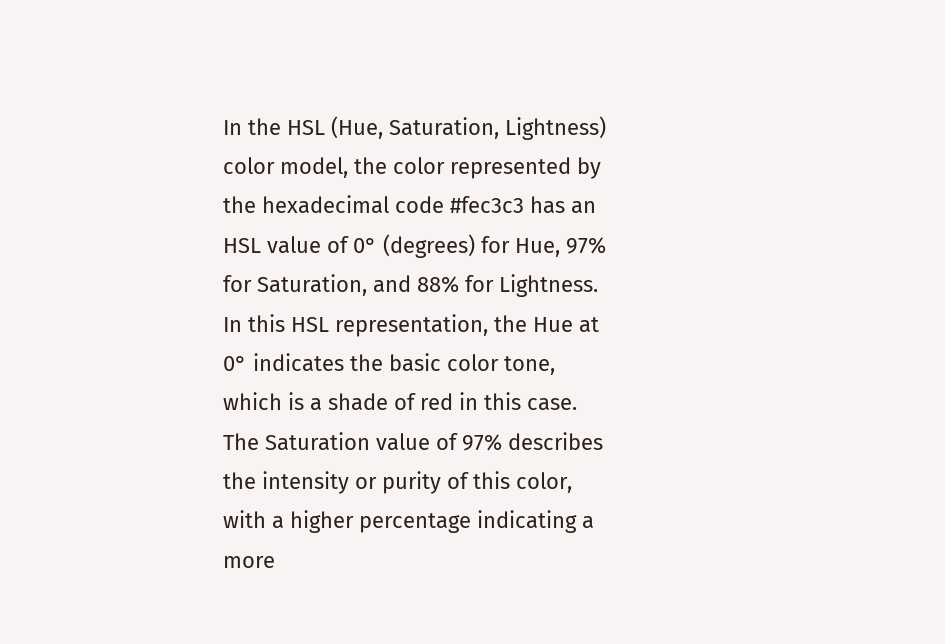In the HSL (Hue, Saturation, Lightness) color model, the color represented by the hexadecimal code #fec3c3 has an HSL value of 0° (degrees) for Hue, 97% for Saturation, and 88% for Lightness. In this HSL representation, the Hue at 0° indicates the basic color tone, which is a shade of red in this case. The Saturation value of 97% describes the intensity or purity of this color, with a higher percentage indicating a more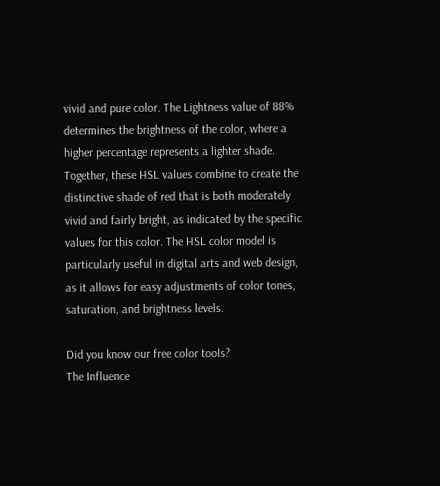vivid and pure color. The Lightness value of 88% determines the brightness of the color, where a higher percentage represents a lighter shade. Together, these HSL values combine to create the distinctive shade of red that is both moderately vivid and fairly bright, as indicated by the specific values for this color. The HSL color model is particularly useful in digital arts and web design, as it allows for easy adjustments of color tones, saturation, and brightness levels.

Did you know our free color tools?
The Influence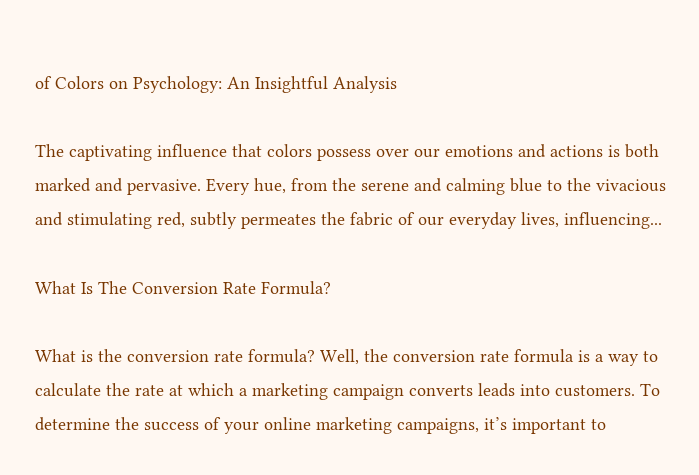of Colors on Psychology: An Insightful Analysis

The captivating influence that colors possess over our emotions and actions is both marked and pervasive. Every hue, from the serene and calming blue to the vivacious and stimulating red, subtly permeates the fabric of our everyday lives, influencing...

What Is The Conversion Rate Formula?

What is the conversion rate formula? Well, the conversion rate formula is a way to calculate the rate at which a marketing campaign converts leads into customers. To determine the success of your online marketing campaigns, it’s important to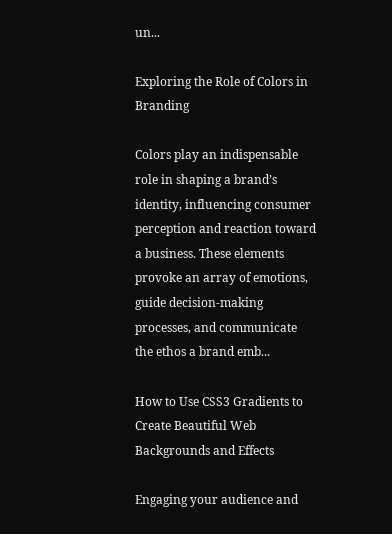un...

Exploring the Role of Colors in Branding

Colors play an indispensable role in shaping a brand’s identity, influencing consumer perception and reaction toward a business. These elements provoke an array of emotions, guide decision-making processes, and communicate the ethos a brand emb...

How to Use CSS3 Gradients to Create Beautiful Web Backgrounds and Effects

Engaging your audience and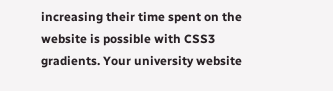increasing their time spent on the website is possible with CSS3 gradients. Your university website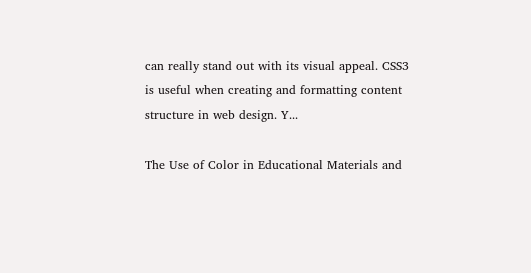can really stand out with its visual appeal. CSS3 is useful when creating and formatting content structure in web design. Y...

The Use of Color in Educational Materials and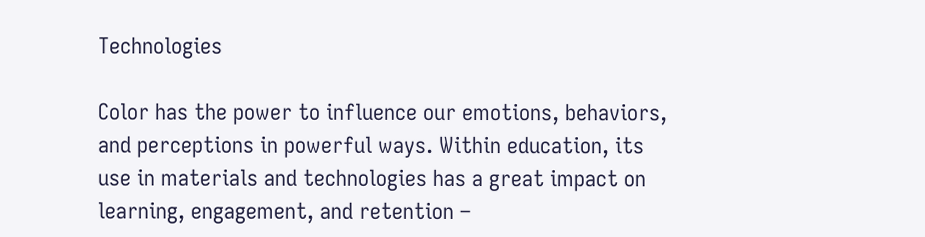Technologies

Color has the power to influence our emotions, behaviors, and perceptions in powerful ways. Within education, its use in materials and technologies has a great impact on learning, engagement, and retention –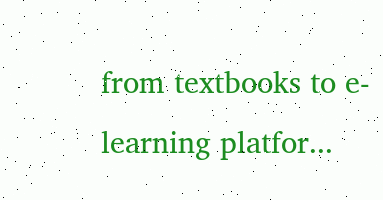from textbooks to e-learning platfor...